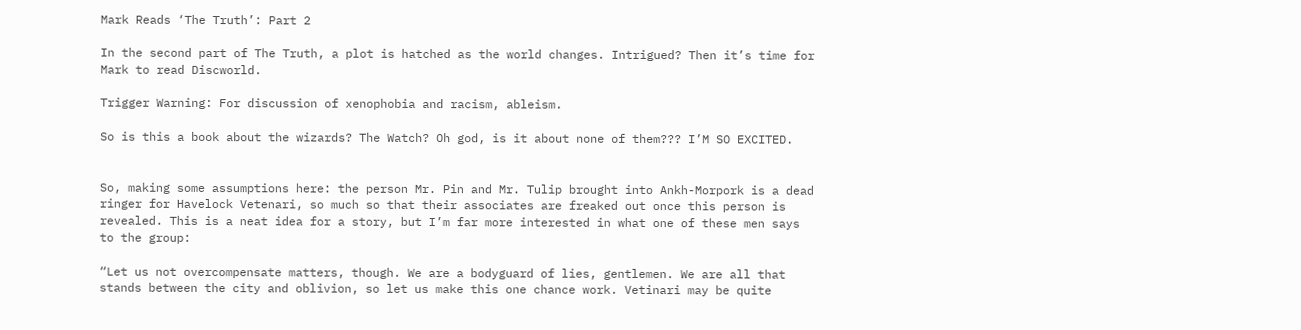Mark Reads ‘The Truth’: Part 2

In the second part of The Truth, a plot is hatched as the world changes. Intrigued? Then it’s time for Mark to read Discworld.

Trigger Warning: For discussion of xenophobia and racism, ableism.

So is this a book about the wizards? The Watch? Oh god, is it about none of them??? I’M SO EXCITED.


So, making some assumptions here: the person Mr. Pin and Mr. Tulip brought into Ankh-Morpork is a dead ringer for Havelock Vetenari, so much so that their associates are freaked out once this person is revealed. This is a neat idea for a story, but I’m far more interested in what one of these men says to the group:

“Let us not overcompensate matters, though. We are a bodyguard of lies, gentlemen. We are all that stands between the city and oblivion, so let us make this one chance work. Vetinari may be quite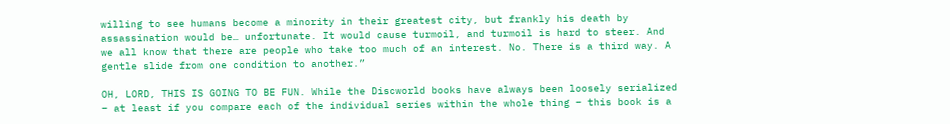willing to see humans become a minority in their greatest city, but frankly his death by assassination would be… unfortunate. It would cause turmoil, and turmoil is hard to steer. And we all know that there are people who take too much of an interest. No. There is a third way. A gentle slide from one condition to another.”

OH, LORD, THIS IS GOING TO BE FUN. While the Discworld books have always been loosely serialized – at least if you compare each of the individual series within the whole thing – this book is a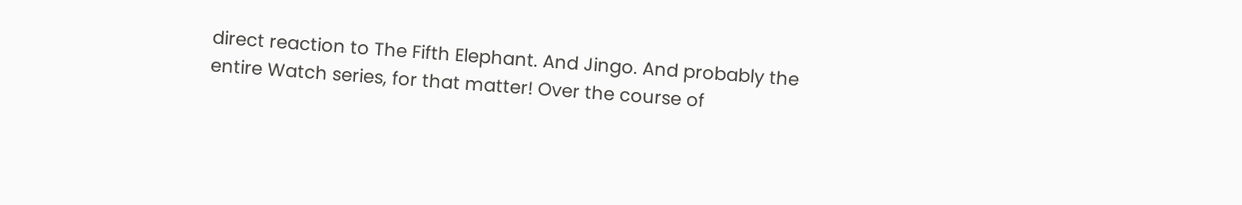direct reaction to The Fifth Elephant. And Jingo. And probably the entire Watch series, for that matter! Over the course of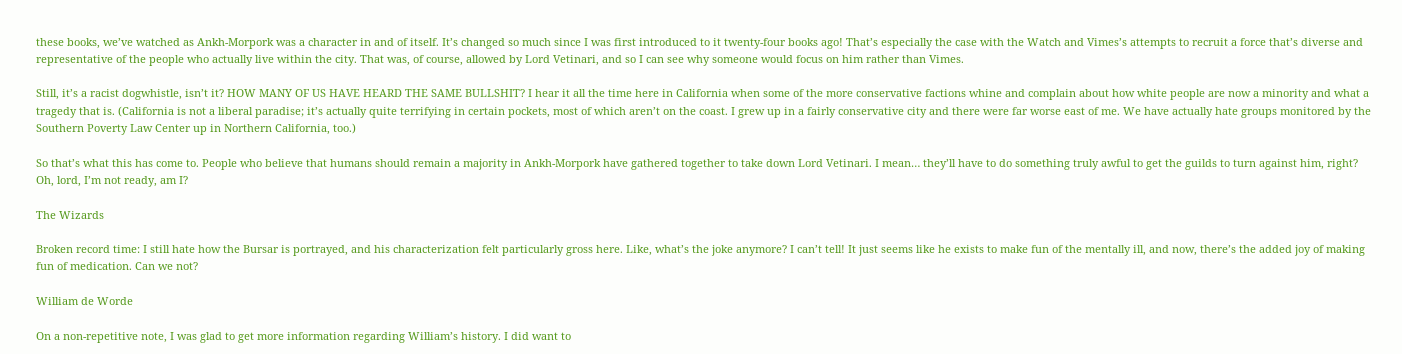these books, we’ve watched as Ankh-Morpork was a character in and of itself. It’s changed so much since I was first introduced to it twenty-four books ago! That’s especially the case with the Watch and Vimes’s attempts to recruit a force that’s diverse and representative of the people who actually live within the city. That was, of course, allowed by Lord Vetinari, and so I can see why someone would focus on him rather than Vimes.

Still, it’s a racist dogwhistle, isn’t it? HOW MANY OF US HAVE HEARD THE SAME BULLSHIT? I hear it all the time here in California when some of the more conservative factions whine and complain about how white people are now a minority and what a tragedy that is. (California is not a liberal paradise; it’s actually quite terrifying in certain pockets, most of which aren’t on the coast. I grew up in a fairly conservative city and there were far worse east of me. We have actually hate groups monitored by the Southern Poverty Law Center up in Northern California, too.)

So that’s what this has come to. People who believe that humans should remain a majority in Ankh-Morpork have gathered together to take down Lord Vetinari. I mean… they’ll have to do something truly awful to get the guilds to turn against him, right? Oh, lord, I’m not ready, am I?

The Wizards

Broken record time: I still hate how the Bursar is portrayed, and his characterization felt particularly gross here. Like, what’s the joke anymore? I can’t tell! It just seems like he exists to make fun of the mentally ill, and now, there’s the added joy of making fun of medication. Can we not?

William de Worde

On a non-repetitive note, I was glad to get more information regarding William’s history. I did want to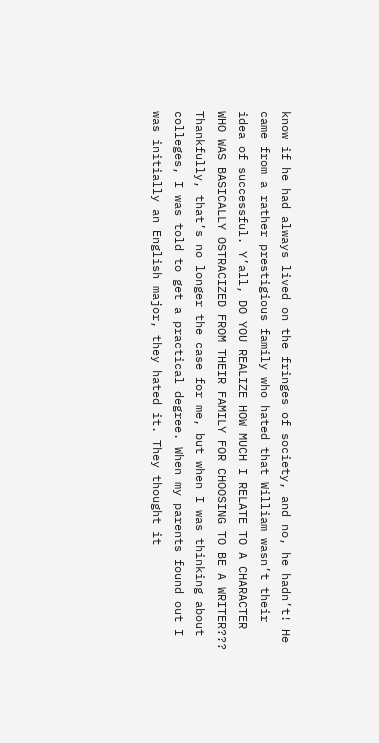know if he had always lived on the fringes of society, and no, he hadn’t! He came from a rather prestigious family who hated that William wasn’t their idea of successful. Y’all, DO YOU REALIZE HOW MUCH I RELATE TO A CHARACTER WHO WAS BASICALLY OSTRACIZED FROM THEIR FAMILY FOR CHOOSING TO BE A WRITER??? Thankfully, that’s no longer the case for me, but when I was thinking about colleges, I was told to get a practical degree. When my parents found out I was initially an English major, they hated it. They thought it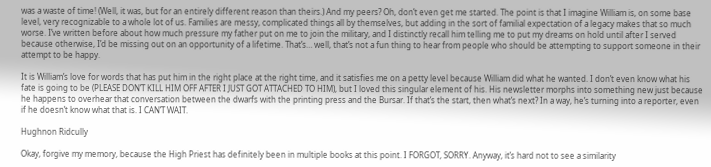was a waste of time! (Well, it was, but for an entirely different reason than theirs.) And my peers? Oh, don’t even get me started. The point is that I imagine William is, on some base level, very recognizable to a whole lot of us. Families are messy, complicated things all by themselves, but adding in the sort of familial expectation of a legacy makes that so much worse. I’ve written before about how much pressure my father put on me to join the military, and I distinctly recall him telling me to put my dreams on hold until after I served because otherwise, I’d be missing out on an opportunity of a lifetime. That’s… well, that’s not a fun thing to hear from people who should be attempting to support someone in their attempt to be happy.

It is William’s love for words that has put him in the right place at the right time, and it satisfies me on a petty level because William did what he wanted. I don’t even know what his fate is going to be (PLEASE DON’T KILL HIM OFF AFTER I JUST GOT ATTACHED TO HIM), but I loved this singular element of his. His newsletter morphs into something new just because he happens to overhear that conversation between the dwarfs with the printing press and the Bursar. If that’s the start, then what’s next? In a way, he’s turning into a reporter, even if he doesn’t know what that is. I CAN’T WAIT.

Hughnon Ridcully

Okay, forgive my memory, because the High Priest has definitely been in multiple books at this point. I FORGOT, SORRY. Anyway, it’s hard not to see a similarity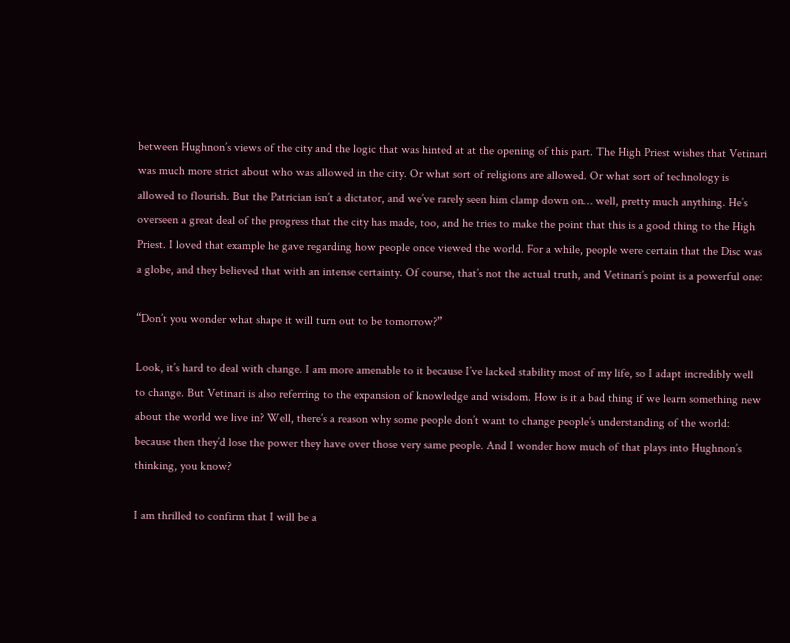between Hughnon’s views of the city and the logic that was hinted at at the opening of this part. The High Priest wishes that Vetinari was much more strict about who was allowed in the city. Or what sort of religions are allowed. Or what sort of technology is allowed to flourish. But the Patrician isn’t a dictator, and we’ve rarely seen him clamp down on… well, pretty much anything. He’s overseen a great deal of the progress that the city has made, too, and he tries to make the point that this is a good thing to the High Priest. I loved that example he gave regarding how people once viewed the world. For a while, people were certain that the Disc was a globe, and they believed that with an intense certainty. Of course, that’s not the actual truth, and Vetinari’s point is a powerful one:

“Don’t you wonder what shape it will turn out to be tomorrow?”

Look, it’s hard to deal with change. I am more amenable to it because I’ve lacked stability most of my life, so I adapt incredibly well to change. But Vetinari is also referring to the expansion of knowledge and wisdom. How is it a bad thing if we learn something new about the world we live in? Well, there’s a reason why some people don’t want to change people’s understanding of the world: because then they’d lose the power they have over those very same people. And I wonder how much of that plays into Hughnon’s thinking, you know?

I am thrilled to confirm that I will be a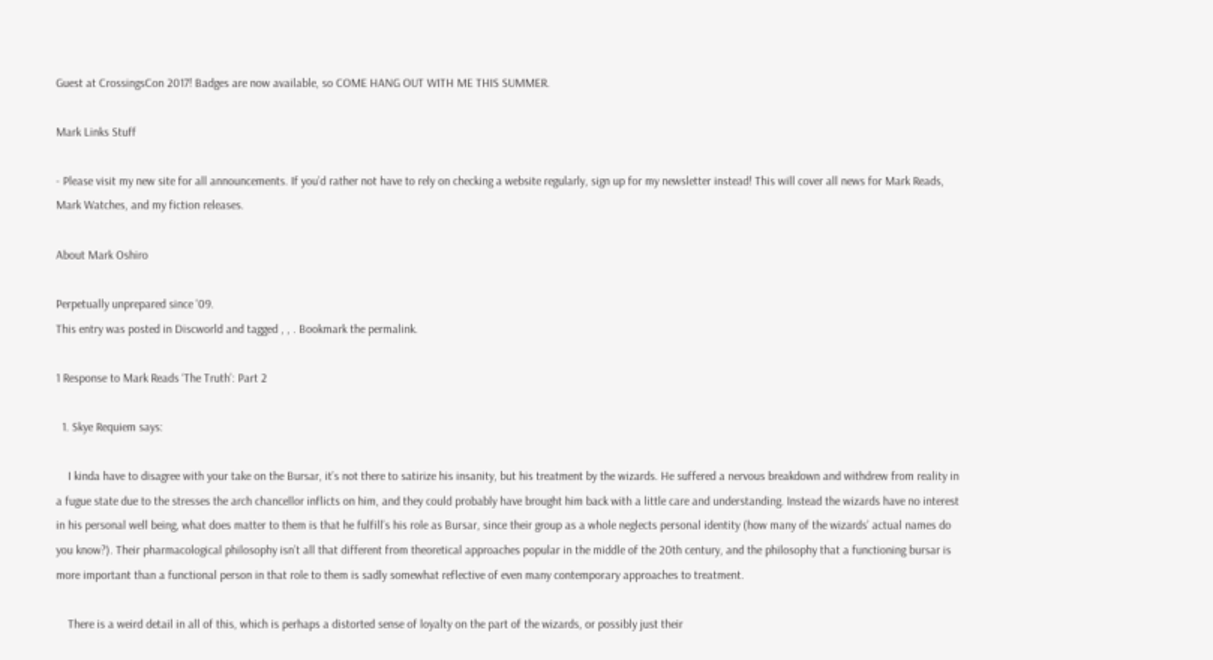Guest at CrossingsCon 2017! Badges are now available, so COME HANG OUT WITH ME THIS SUMMER.

Mark Links Stuff

- Please visit my new site for all announcements. If you’d rather not have to rely on checking a website regularly, sign up for my newsletter instead! This will cover all news for Mark Reads, Mark Watches, and my fiction releases.

About Mark Oshiro

Perpetually unprepared since '09.
This entry was posted in Discworld and tagged , , . Bookmark the permalink.

1 Response to Mark Reads ‘The Truth’: Part 2

  1. Skye Requiem says:

    I kinda have to disagree with your take on the Bursar, it’s not there to satirize his insanity, but his treatment by the wizards. He suffered a nervous breakdown and withdrew from reality in a fugue state due to the stresses the arch chancellor inflicts on him, and they could probably have brought him back with a little care and understanding. Instead the wizards have no interest in his personal well being, what does matter to them is that he fulfill’s his role as Bursar, since their group as a whole neglects personal identity (how many of the wizards’ actual names do you know?). Their pharmacological philosophy isn’t all that different from theoretical approaches popular in the middle of the 20th century, and the philosophy that a functioning bursar is more important than a functional person in that role to them is sadly somewhat reflective of even many contemporary approaches to treatment.

    There is a weird detail in all of this, which is perhaps a distorted sense of loyalty on the part of the wizards, or possibly just their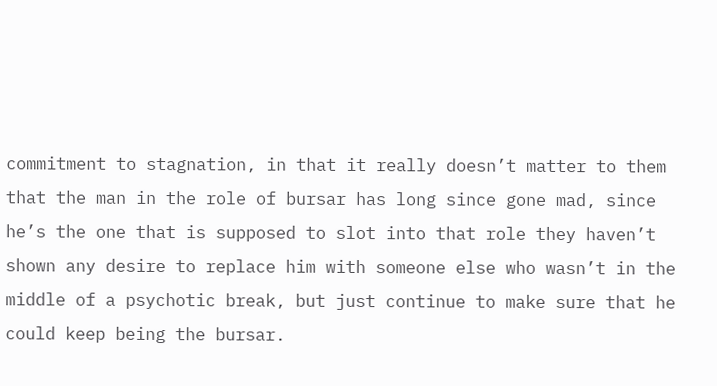commitment to stagnation, in that it really doesn’t matter to them that the man in the role of bursar has long since gone mad, since he’s the one that is supposed to slot into that role they haven’t shown any desire to replace him with someone else who wasn’t in the middle of a psychotic break, but just continue to make sure that he could keep being the bursar.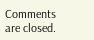Comments are closed.